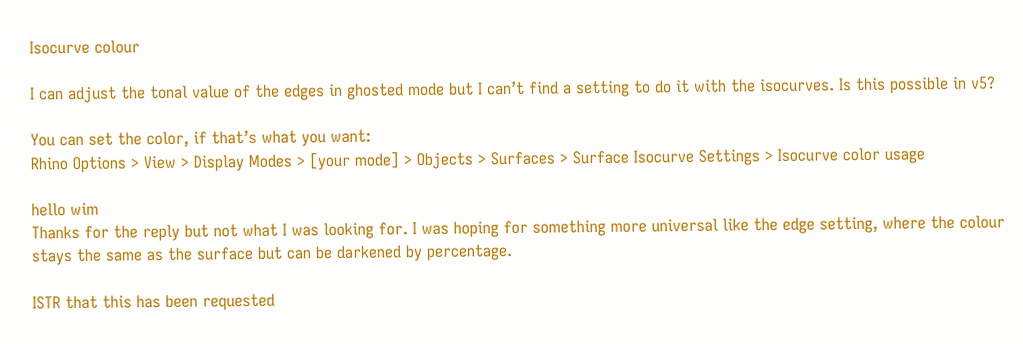Isocurve colour

I can adjust the tonal value of the edges in ghosted mode but I can’t find a setting to do it with the isocurves. Is this possible in v5?

You can set the color, if that’s what you want:
Rhino Options > View > Display Modes > [your mode] > Objects > Surfaces > Surface Isocurve Settings > Isocurve color usage

hello wim
Thanks for the reply but not what I was looking for. I was hoping for something more universal like the edge setting, where the colour stays the same as the surface but can be darkened by percentage.

ISTR that this has been requested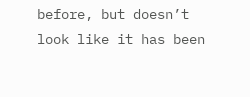before, but doesn’t look like it has been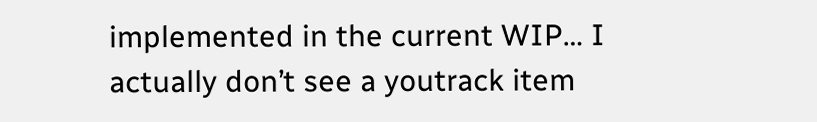implemented in the current WIP… I actually don’t see a youtrack item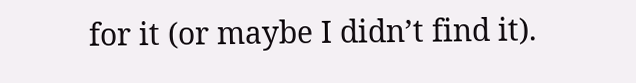for it (or maybe I didn’t find it).